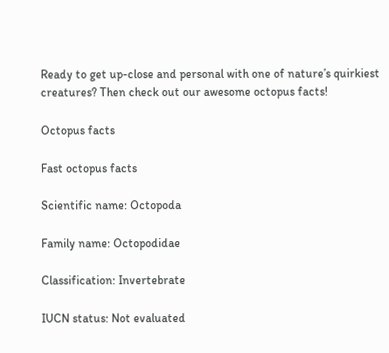Ready to get up-close and personal with one of nature’s quirkiest creatures? Then check out our awesome octopus facts!

Octopus facts

Fast octopus facts

Scientific name: Octopoda

Family name: Octopodidae

Classification: Invertebrate

IUCN status: Not evaluated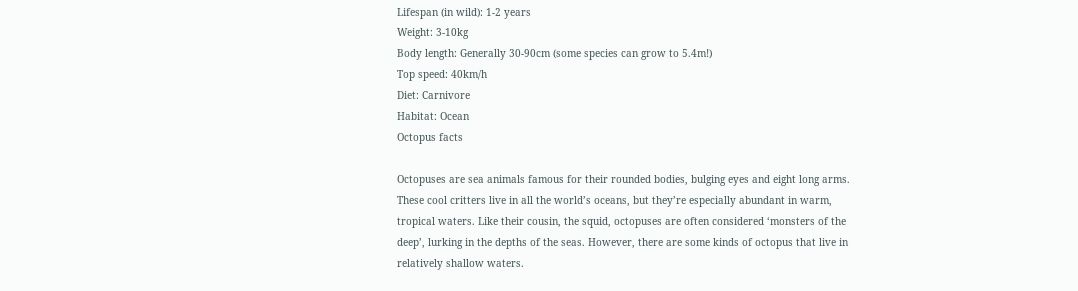Lifespan (in wild): 1-2 years
Weight: 3-10kg
Body length: Generally 30-90cm (some species can grow to 5.4m!)
Top speed: 40km/h
Diet: Carnivore
Habitat: Ocean
Octopus facts

Octopuses are sea animals famous for their rounded bodies, bulging eyes and eight long arms. These cool critters live in all the world’s oceans, but they’re especially abundant in warm, tropical waters. Like their cousin, the squid, octopuses are often considered ‘monsters of the deep’, lurking in the depths of the seas. However, there are some kinds of octopus that live in relatively shallow waters.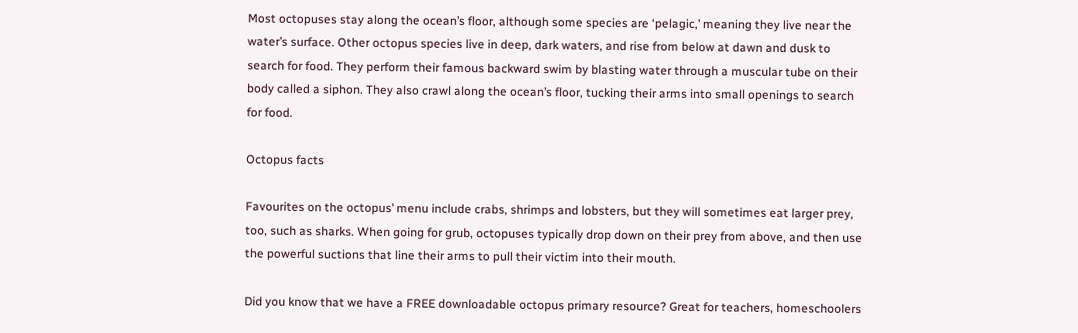Most octopuses stay along the ocean’s floor, although some species are ‘pelagic,’ meaning they live near the water’s surface. Other octopus species live in deep, dark waters, and rise from below at dawn and dusk to search for food. They perform their famous backward swim by blasting water through a muscular tube on their body called a siphon. They also crawl along the ocean’s floor, tucking their arms into small openings to search for food.

Octopus facts

Favourites on the octopus’ menu include crabs, shrimps and lobsters, but they will sometimes eat larger prey, too, such as sharks. When going for grub, octopuses typically drop down on their prey from above, and then use the powerful suctions that line their arms to pull their victim into their mouth.

Did you know that we have a FREE downloadable octopus primary resource? Great for teachers, homeschoolers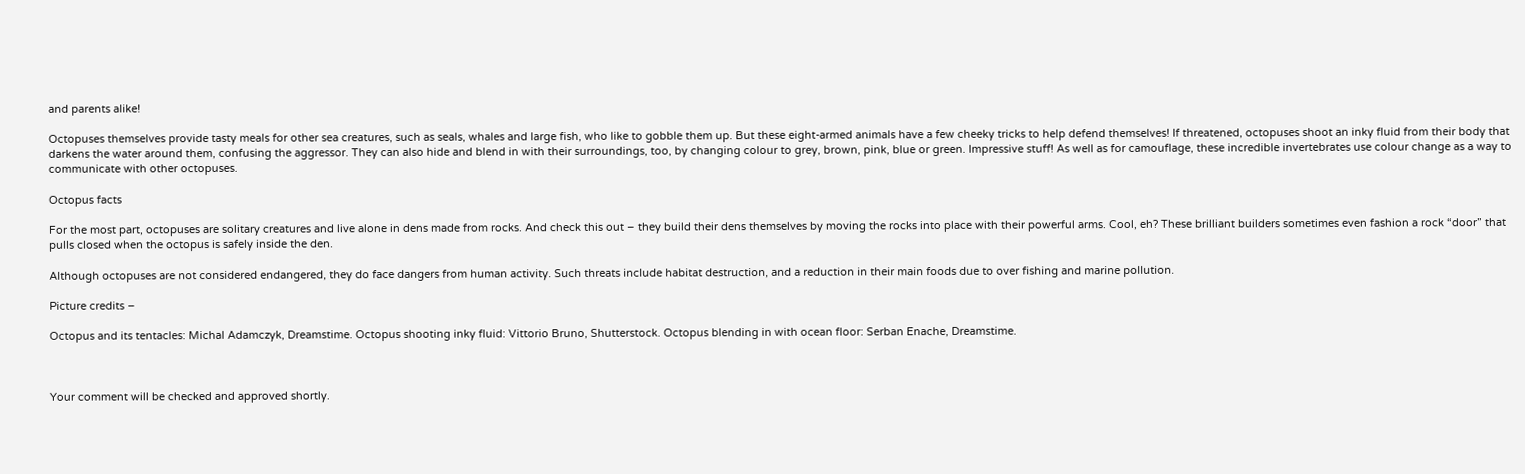and parents alike!

Octopuses themselves provide tasty meals for other sea creatures, such as seals, whales and large fish, who like to gobble them up. But these eight-armed animals have a few cheeky tricks to help defend themselves! If threatened, octopuses shoot an inky fluid from their body that darkens the water around them, confusing the aggressor. They can also hide and blend in with their surroundings, too, by changing colour to grey, brown, pink, blue or green. Impressive stuff! As well as for camouflage, these incredible invertebrates use colour change as a way to communicate with other octopuses.

Octopus facts

For the most part, octopuses are solitary creatures and live alone in dens made from rocks. And check this out – they build their dens themselves by moving the rocks into place with their powerful arms. Cool, eh? These brilliant builders sometimes even fashion a rock “door” that pulls closed when the octopus is safely inside the den.

Although octopuses are not considered endangered, they do face dangers from human activity. Such threats include habitat destruction, and a reduction in their main foods due to over fishing and marine pollution.

Picture credits –

Octopus and its tentacles: Michal Adamczyk, Dreamstime. Octopus shooting inky fluid: Vittorio Bruno, Shutterstock. Octopus blending in with ocean floor: Serban Enache, Dreamstime.



Your comment will be checked and approved shortly.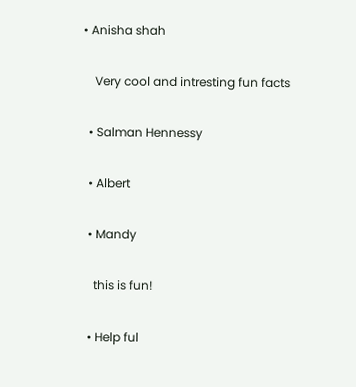• Anisha shah

    Very cool and intresting fun facts

  • Salman Hennessy

  • Albert

  • Mandy

    this is fun!

  • Help ful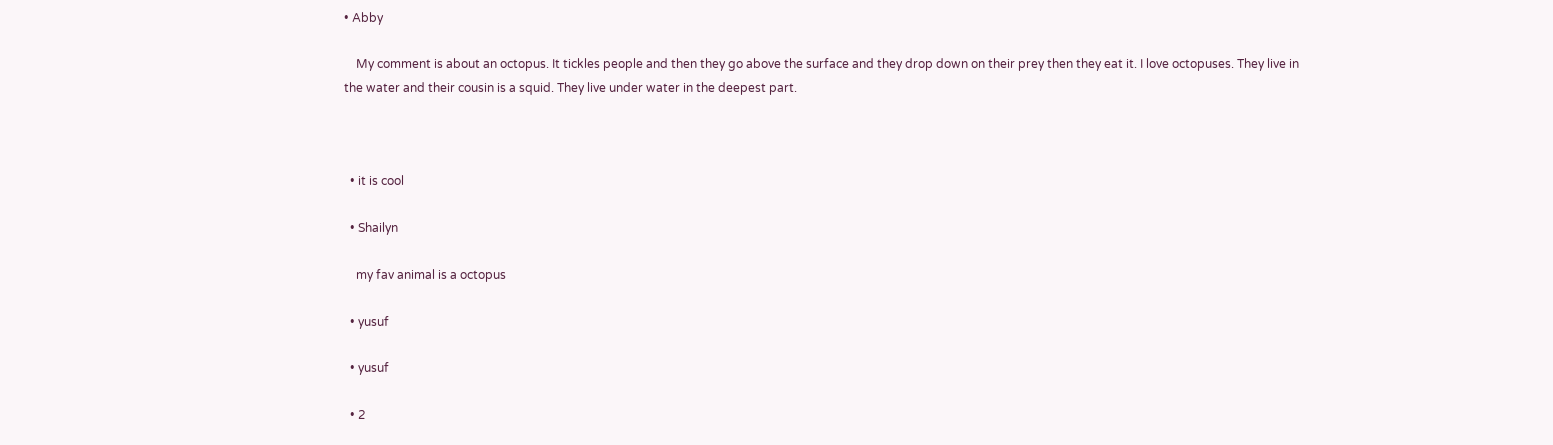• Abby

    My comment is about an octopus. It tickles people and then they go above the surface and they drop down on their prey then they eat it. I love octopuses. They live in the water and their cousin is a squid. They live under water in the deepest part.



  • it is cool

  • Shailyn

    my fav animal is a octopus

  • yusuf

  • yusuf

  • 2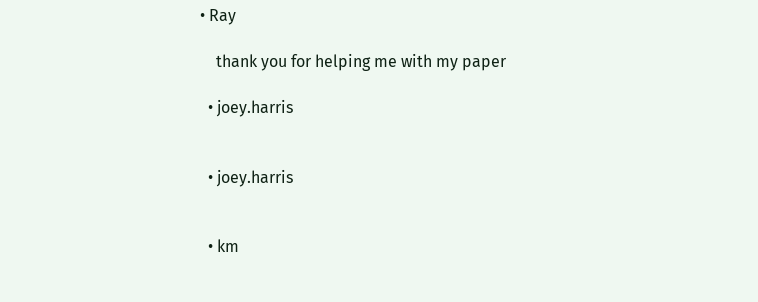• Ray

    thank you for helping me with my paper

  • joey.harris


  • joey.harris


  • km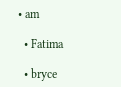• am

  • Fatima

  • bryce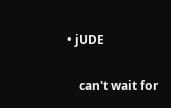• jUDE

    can't wait for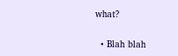what?

  • Blah blah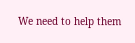We need to help them